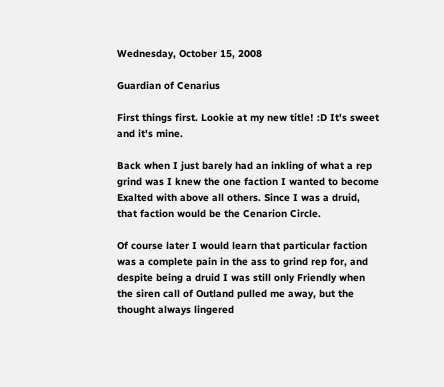Wednesday, October 15, 2008

Guardian of Cenarius

First things first. Lookie at my new title! :D It's sweet and it's mine.

Back when I just barely had an inkling of what a rep grind was I knew the one faction I wanted to become Exalted with above all others. Since I was a druid, that faction would be the Cenarion Circle.

Of course later I would learn that particular faction was a complete pain in the ass to grind rep for, and despite being a druid I was still only Friendly when the siren call of Outland pulled me away, but the thought always lingered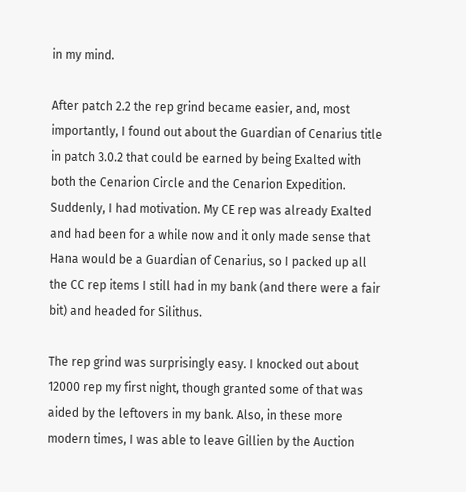in my mind.

After patch 2.2 the rep grind became easier, and, most importantly, I found out about the Guardian of Cenarius title in patch 3.0.2 that could be earned by being Exalted with both the Cenarion Circle and the Cenarion Expedition. Suddenly, I had motivation. My CE rep was already Exalted and had been for a while now and it only made sense that Hana would be a Guardian of Cenarius, so I packed up all the CC rep items I still had in my bank (and there were a fair bit) and headed for Silithus.

The rep grind was surprisingly easy. I knocked out about 12000 rep my first night, though granted some of that was aided by the leftovers in my bank. Also, in these more modern times, I was able to leave Gillien by the Auction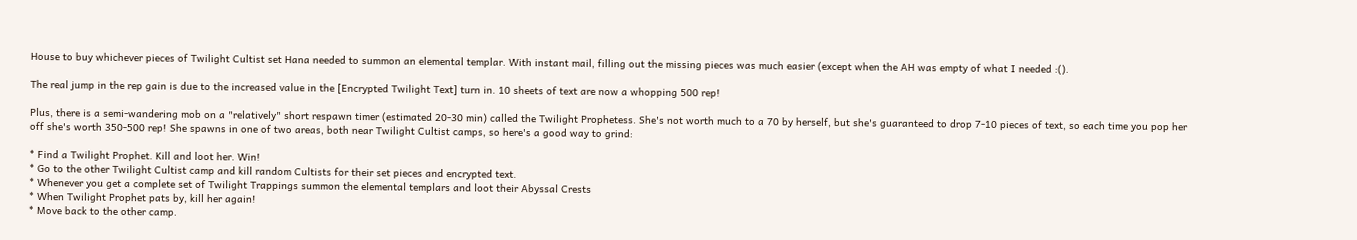House to buy whichever pieces of Twilight Cultist set Hana needed to summon an elemental templar. With instant mail, filling out the missing pieces was much easier (except when the AH was empty of what I needed :().

The real jump in the rep gain is due to the increased value in the [Encrypted Twilight Text] turn in. 10 sheets of text are now a whopping 500 rep!

Plus, there is a semi-wandering mob on a "relatively" short respawn timer (estimated 20-30 min) called the Twilight Prophetess. She's not worth much to a 70 by herself, but she's guaranteed to drop 7-10 pieces of text, so each time you pop her off she's worth 350-500 rep! She spawns in one of two areas, both near Twilight Cultist camps, so here's a good way to grind:

* Find a Twilight Prophet. Kill and loot her. Win!
* Go to the other Twilight Cultist camp and kill random Cultists for their set pieces and encrypted text.
* Whenever you get a complete set of Twilight Trappings summon the elemental templars and loot their Abyssal Crests
* When Twilight Prophet pats by, kill her again!
* Move back to the other camp.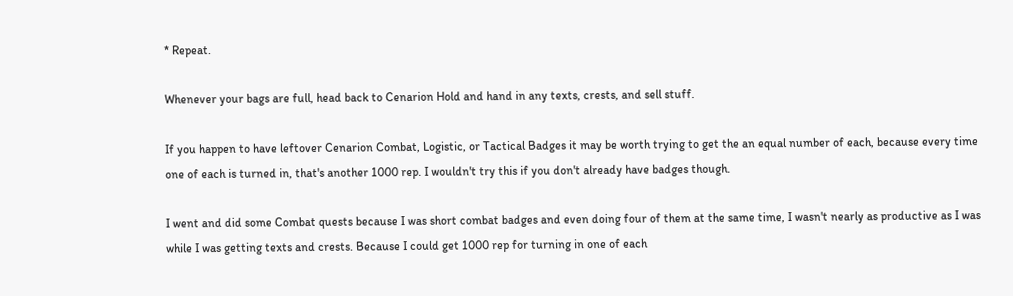* Repeat.

Whenever your bags are full, head back to Cenarion Hold and hand in any texts, crests, and sell stuff.

If you happen to have leftover Cenarion Combat, Logistic, or Tactical Badges it may be worth trying to get the an equal number of each, because every time one of each is turned in, that's another 1000 rep. I wouldn't try this if you don't already have badges though.

I went and did some Combat quests because I was short combat badges and even doing four of them at the same time, I wasn't nearly as productive as I was while I was getting texts and crests. Because I could get 1000 rep for turning in one of each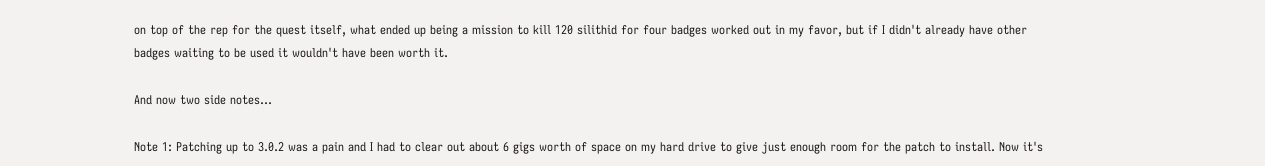on top of the rep for the quest itself, what ended up being a mission to kill 120 silithid for four badges worked out in my favor, but if I didn't already have other badges waiting to be used it wouldn't have been worth it.

And now two side notes...

Note 1: Patching up to 3.0.2 was a pain and I had to clear out about 6 gigs worth of space on my hard drive to give just enough room for the patch to install. Now it's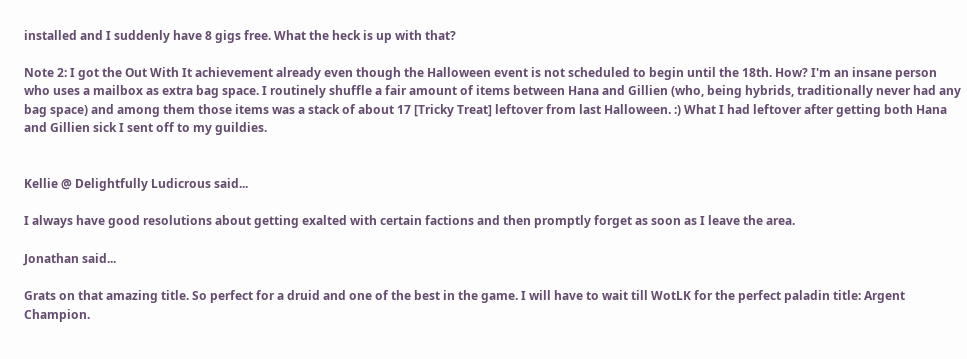installed and I suddenly have 8 gigs free. What the heck is up with that?

Note 2: I got the Out With It achievement already even though the Halloween event is not scheduled to begin until the 18th. How? I'm an insane person who uses a mailbox as extra bag space. I routinely shuffle a fair amount of items between Hana and Gillien (who, being hybrids, traditionally never had any bag space) and among them those items was a stack of about 17 [Tricky Treat] leftover from last Halloween. :) What I had leftover after getting both Hana and Gillien sick I sent off to my guildies.


Kellie @ Delightfully Ludicrous said...

I always have good resolutions about getting exalted with certain factions and then promptly forget as soon as I leave the area.

Jonathan said...

Grats on that amazing title. So perfect for a druid and one of the best in the game. I will have to wait till WotLK for the perfect paladin title: Argent Champion.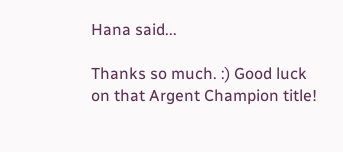Hana said...

Thanks so much. :) Good luck on that Argent Champion title!